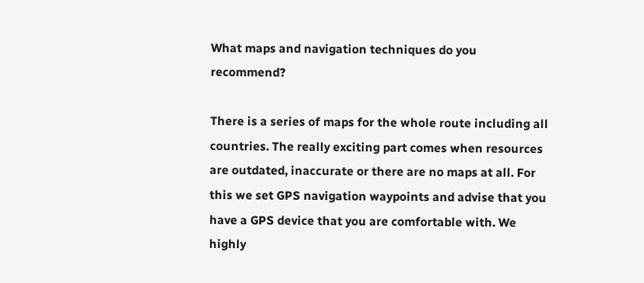What maps and navigation techniques do you recommend?

There is a series of maps for the whole route including all countries. The really exciting part comes when resources are outdated, inaccurate or there are no maps at all. For this we set GPS navigation waypoints and advise that you have a GPS device that you are comfortable with. We highly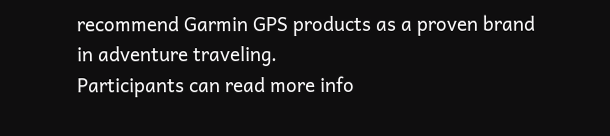recommend Garmin GPS products as a proven brand in adventure traveling.
Participants can read more info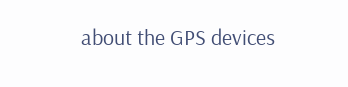about the GPS devices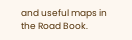and useful maps in the Road Book.